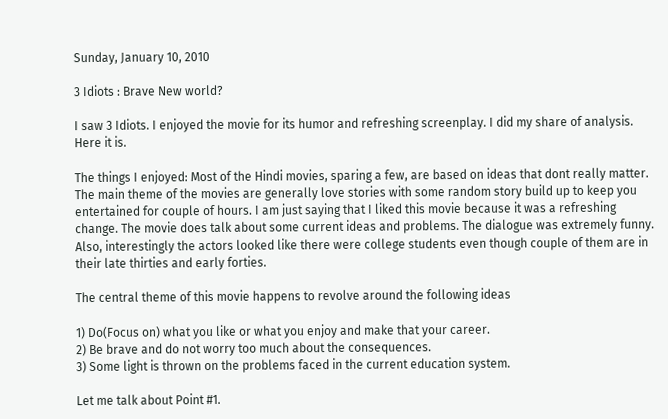Sunday, January 10, 2010

3 Idiots : Brave New world?

I saw 3 Idiots. I enjoyed the movie for its humor and refreshing screenplay. I did my share of analysis. Here it is.

The things I enjoyed: Most of the Hindi movies, sparing a few, are based on ideas that dont really matter. The main theme of the movies are generally love stories with some random story build up to keep you entertained for couple of hours. I am just saying that I liked this movie because it was a refreshing change. The movie does talk about some current ideas and problems. The dialogue was extremely funny. Also, interestingly the actors looked like there were college students even though couple of them are in their late thirties and early forties.

The central theme of this movie happens to revolve around the following ideas

1) Do(Focus on) what you like or what you enjoy and make that your career.
2) Be brave and do not worry too much about the consequences.
3) Some light is thrown on the problems faced in the current education system.

Let me talk about Point #1.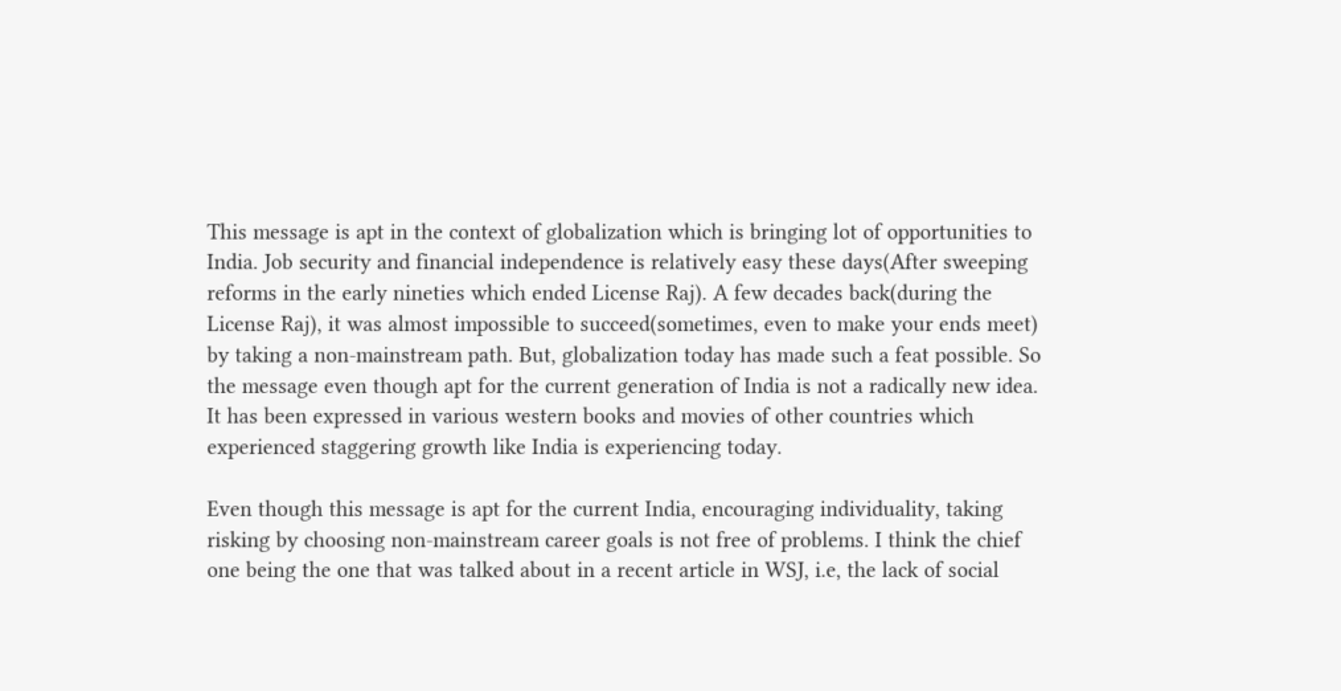This message is apt in the context of globalization which is bringing lot of opportunities to India. Job security and financial independence is relatively easy these days(After sweeping reforms in the early nineties which ended License Raj). A few decades back(during the License Raj), it was almost impossible to succeed(sometimes, even to make your ends meet) by taking a non-mainstream path. But, globalization today has made such a feat possible. So the message even though apt for the current generation of India is not a radically new idea. It has been expressed in various western books and movies of other countries which experienced staggering growth like India is experiencing today.

Even though this message is apt for the current India, encouraging individuality, taking risking by choosing non-mainstream career goals is not free of problems. I think the chief one being the one that was talked about in a recent article in WSJ, i.e, the lack of social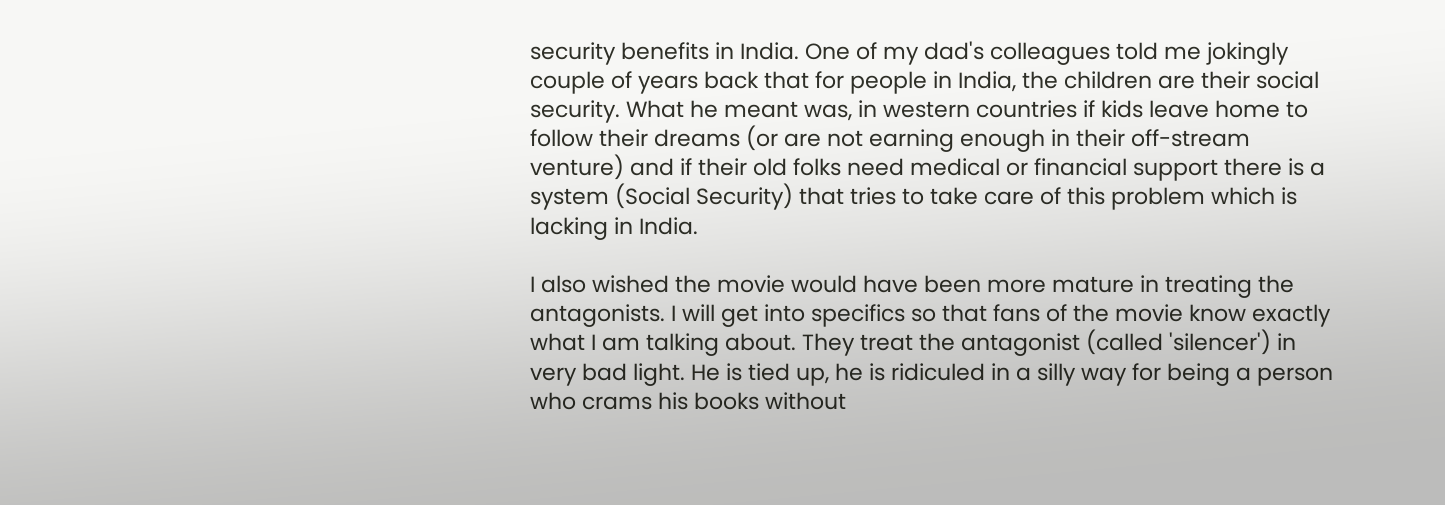security benefits in India. One of my dad's colleagues told me jokingly couple of years back that for people in India, the children are their social security. What he meant was, in western countries if kids leave home to follow their dreams (or are not earning enough in their off-stream venture) and if their old folks need medical or financial support there is a system (Social Security) that tries to take care of this problem which is lacking in India.

I also wished the movie would have been more mature in treating the antagonists. I will get into specifics so that fans of the movie know exactly what I am talking about. They treat the antagonist (called 'silencer') in very bad light. He is tied up, he is ridiculed in a silly way for being a person who crams his books without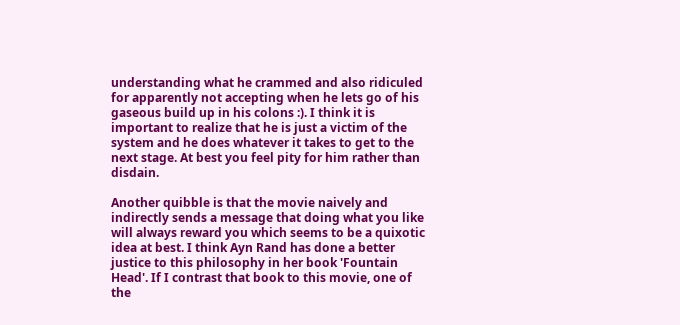understanding what he crammed and also ridiculed for apparently not accepting when he lets go of his gaseous build up in his colons :). I think it is important to realize that he is just a victim of the system and he does whatever it takes to get to the next stage. At best you feel pity for him rather than disdain.

Another quibble is that the movie naively and indirectly sends a message that doing what you like will always reward you which seems to be a quixotic idea at best. I think Ayn Rand has done a better justice to this philosophy in her book 'Fountain Head'. If I contrast that book to this movie, one of the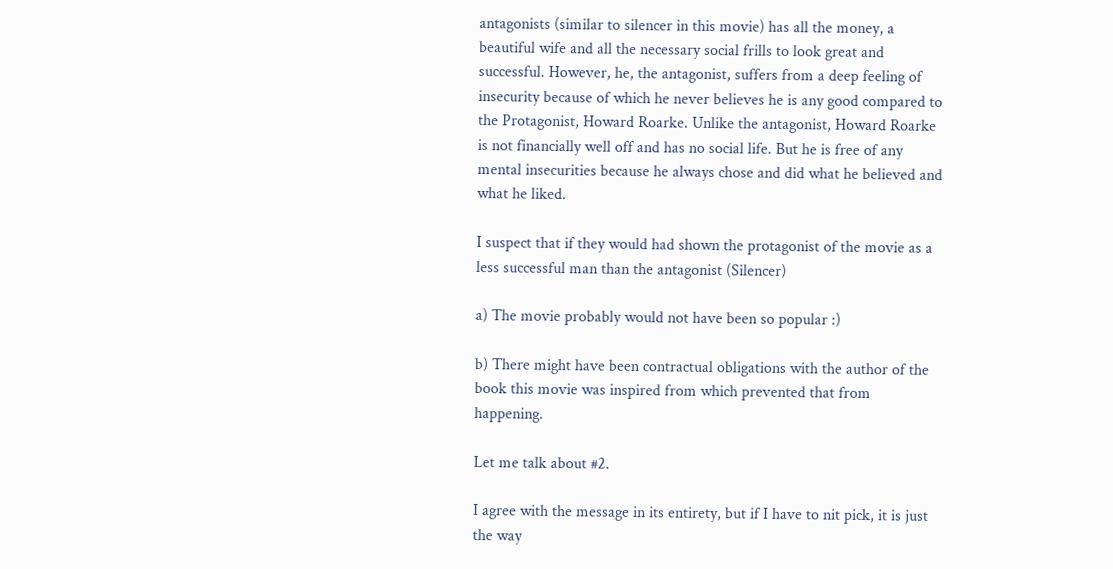antagonists (similar to silencer in this movie) has all the money, a beautiful wife and all the necessary social frills to look great and successful. However, he, the antagonist, suffers from a deep feeling of insecurity because of which he never believes he is any good compared to the Protagonist, Howard Roarke. Unlike the antagonist, Howard Roarke is not financially well off and has no social life. But he is free of any mental insecurities because he always chose and did what he believed and what he liked.

I suspect that if they would had shown the protagonist of the movie as a less successful man than the antagonist (Silencer)

a) The movie probably would not have been so popular :)

b) There might have been contractual obligations with the author of the book this movie was inspired from which prevented that from happening.

Let me talk about #2.

I agree with the message in its entirety, but if I have to nit pick, it is just the way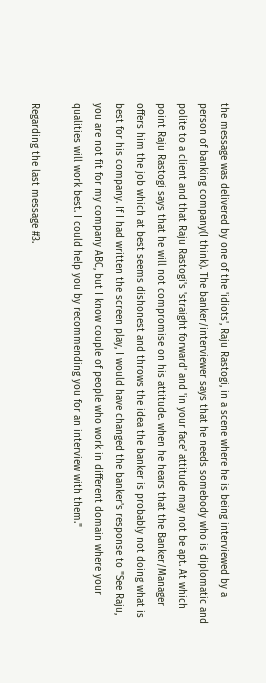the message was delivered by one of the 'idiots', Raju Rastogi, in a scene where he is being interviewed by a person of banking company(I think). The banker/interviewer says that he needs somebody who is diplomatic and polite to a client and that Raju Rastogi's 'straight forward' and 'in your face' attitude may not be apt. At which point Raju Rastogi says that he will not compromise on his attitude. when he hears that the Banker/Manager offers him the job which at best seems dishonest and throws the idea the banker is probably not doing what is best for his company. If I had written the screen play, I would have changed the banker's response to "See Raju, you are not fit for my company ABC, but I know couple of people who work in different domain where your qualities will work best. I could help you by recommending you for an interview with them."

Regarding the last message #3.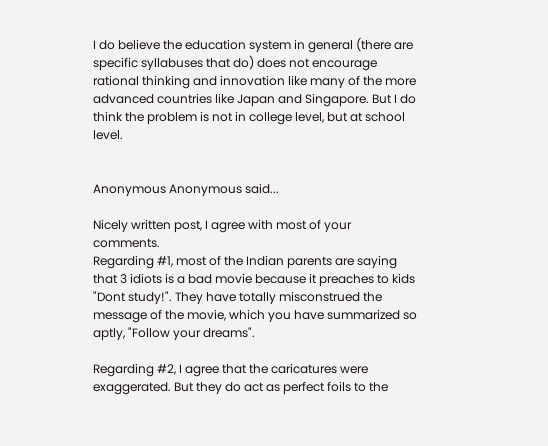I do believe the education system in general (there are specific syllabuses that do) does not encourage rational thinking and innovation like many of the more advanced countries like Japan and Singapore. But I do think the problem is not in college level, but at school level.


Anonymous Anonymous said...

Nicely written post, I agree with most of your comments.
Regarding #1, most of the Indian parents are saying that 3 idiots is a bad movie because it preaches to kids "Dont study!". They have totally misconstrued the message of the movie, which you have summarized so aptly, "Follow your dreams".

Regarding #2, I agree that the caricatures were exaggerated. But they do act as perfect foils to the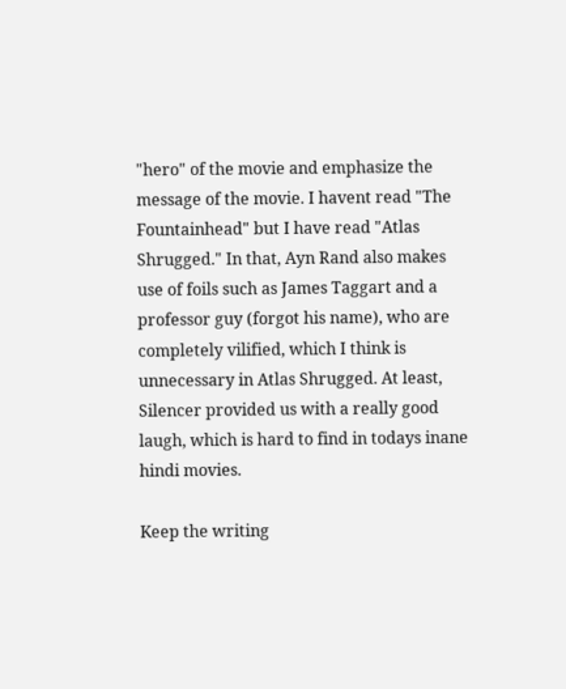"hero" of the movie and emphasize the message of the movie. I havent read "The Fountainhead" but I have read "Atlas Shrugged." In that, Ayn Rand also makes use of foils such as James Taggart and a professor guy (forgot his name), who are completely vilified, which I think is unnecessary in Atlas Shrugged. At least, Silencer provided us with a really good laugh, which is hard to find in todays inane hindi movies.

Keep the writing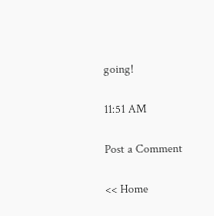going!

11:51 AM

Post a Comment

<< Home